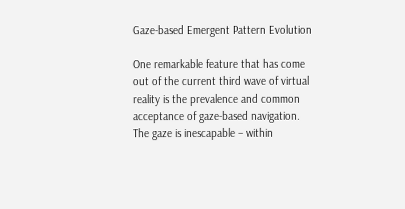Gaze-based Emergent Pattern Evolution

One remarkable feature that has come out of the current third wave of virtual reality is the prevalence and common acceptance of gaze-based navigation. The gaze is inescapable – within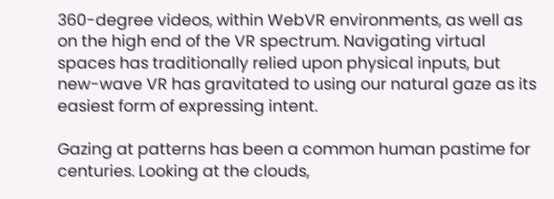360-degree videos, within WebVR environments, as well as on the high end of the VR spectrum. Navigating virtual spaces has traditionally relied upon physical inputs, but new-wave VR has gravitated to using our natural gaze as its easiest form of expressing intent.

Gazing at patterns has been a common human pastime for centuries. Looking at the clouds,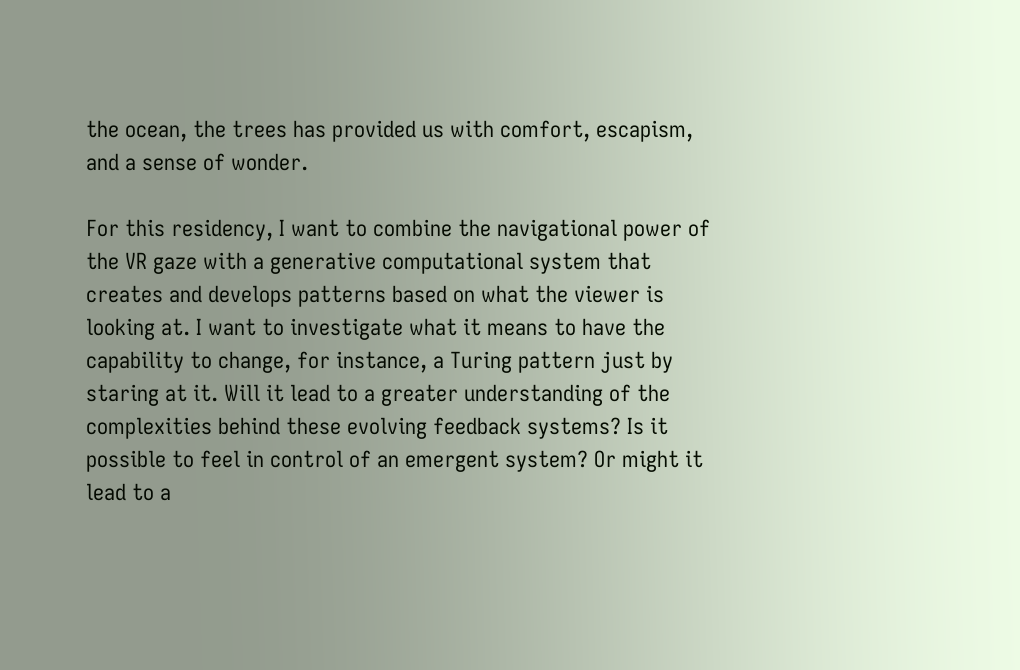the ocean, the trees has provided us with comfort, escapism, and a sense of wonder.

For this residency, I want to combine the navigational power of the VR gaze with a generative computational system that creates and develops patterns based on what the viewer is looking at. I want to investigate what it means to have the capability to change, for instance, a Turing pattern just by staring at it. Will it lead to a greater understanding of the complexities behind these evolving feedback systems? Is it possible to feel in control of an emergent system? Or might it lead to a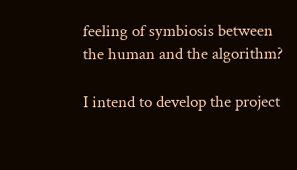feeling of symbiosis between the human and the algorithm?

I intend to develop the project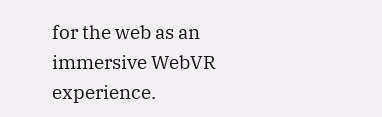for the web as an immersive WebVR experience.